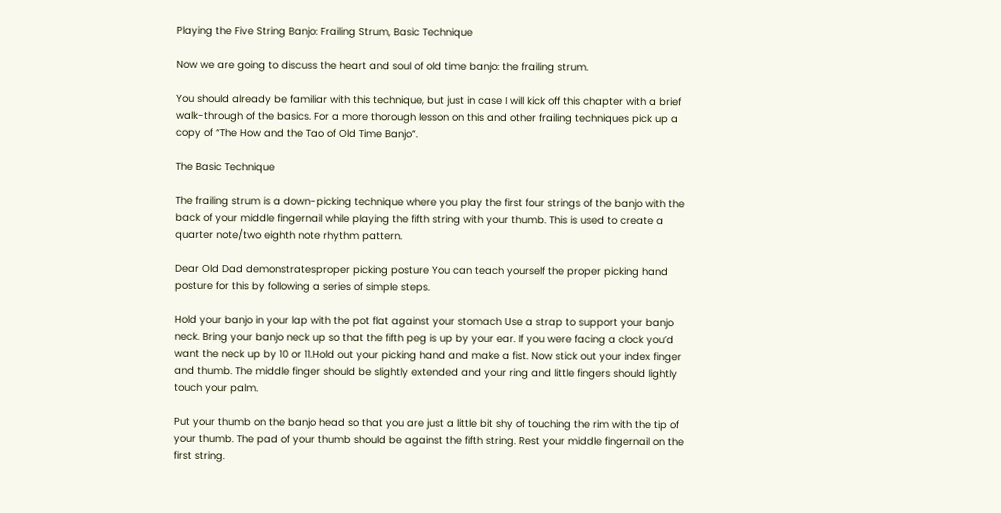Playing the Five String Banjo: Frailing Strum, Basic Technique

Now we are going to discuss the heart and soul of old time banjo: the frailing strum.

You should already be familiar with this technique, but just in case I will kick off this chapter with a brief walk-through of the basics. For a more thorough lesson on this and other frailing techniques pick up a copy of “The How and the Tao of Old Time Banjo”.

The Basic Technique

The frailing strum is a down-picking technique where you play the first four strings of the banjo with the back of your middle fingernail while playing the fifth string with your thumb. This is used to create a quarter note/two eighth note rhythm pattern.

Dear Old Dad demonstratesproper picking posture You can teach yourself the proper picking hand posture for this by following a series of simple steps.

Hold your banjo in your lap with the pot flat against your stomach Use a strap to support your banjo neck. Bring your banjo neck up so that the fifth peg is up by your ear. If you were facing a clock you’d want the neck up by 10 or 11.Hold out your picking hand and make a fist. Now stick out your index finger and thumb. The middle finger should be slightly extended and your ring and little fingers should lightly touch your palm.

Put your thumb on the banjo head so that you are just a little bit shy of touching the rim with the tip of your thumb. The pad of your thumb should be against the fifth string. Rest your middle fingernail on the first string.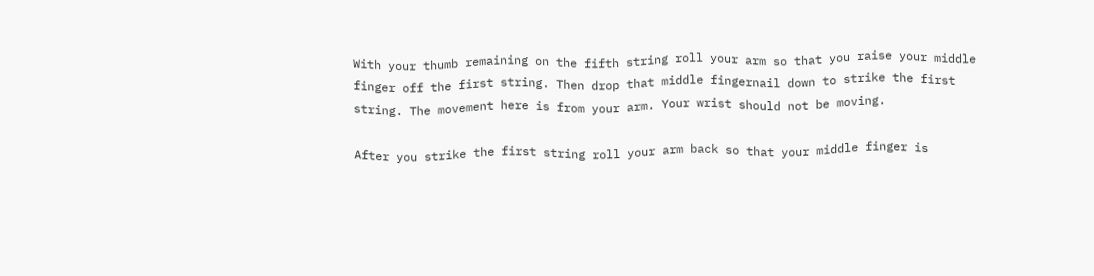With your thumb remaining on the fifth string roll your arm so that you raise your middle finger off the first string. Then drop that middle fingernail down to strike the first string. The movement here is from your arm. Your wrist should not be moving.

After you strike the first string roll your arm back so that your middle finger is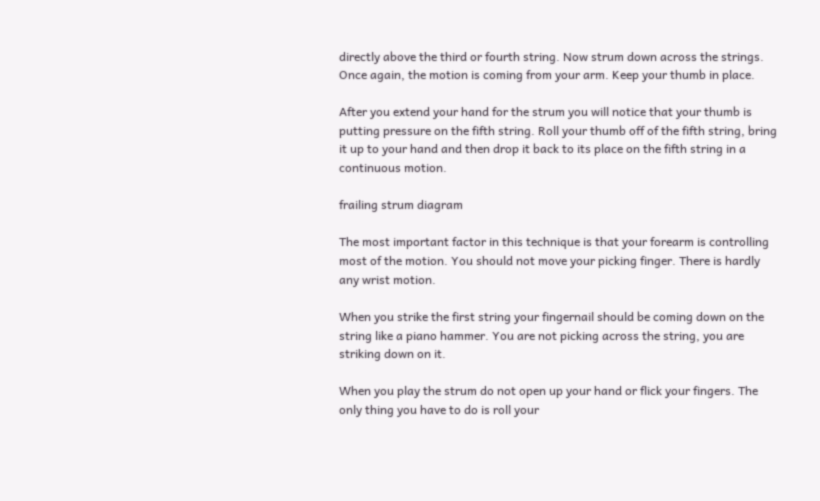directly above the third or fourth string. Now strum down across the strings. Once again, the motion is coming from your arm. Keep your thumb in place.

After you extend your hand for the strum you will notice that your thumb is putting pressure on the fifth string. Roll your thumb off of the fifth string, bring it up to your hand and then drop it back to its place on the fifth string in a continuous motion.

frailing strum diagram

The most important factor in this technique is that your forearm is controlling most of the motion. You should not move your picking finger. There is hardly any wrist motion.

When you strike the first string your fingernail should be coming down on the string like a piano hammer. You are not picking across the string, you are striking down on it.

When you play the strum do not open up your hand or flick your fingers. The only thing you have to do is roll your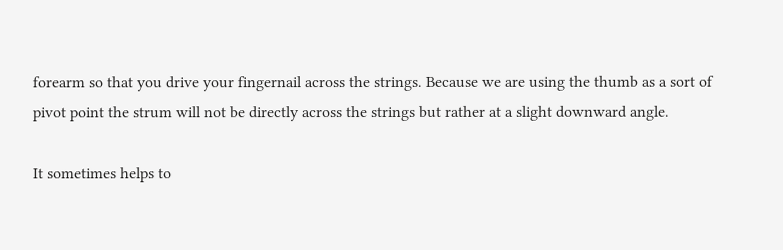forearm so that you drive your fingernail across the strings. Because we are using the thumb as a sort of pivot point the strum will not be directly across the strings but rather at a slight downward angle.

It sometimes helps to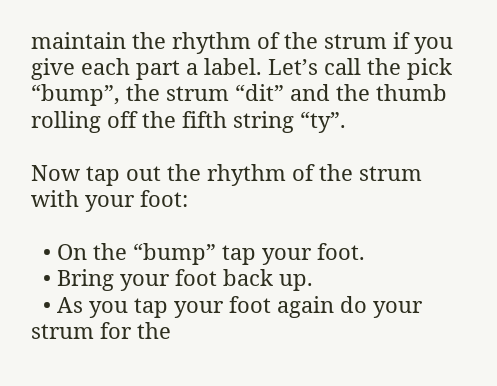maintain the rhythm of the strum if you give each part a label. Let’s call the pick “bump”, the strum “dit” and the thumb rolling off the fifth string “ty”.

Now tap out the rhythm of the strum with your foot:

  • On the “bump” tap your foot.
  • Bring your foot back up.
  • As you tap your foot again do your strum for the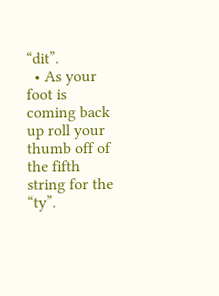“dit”.
  • As your foot is coming back up roll your thumb off of the fifth string for the “ty”.